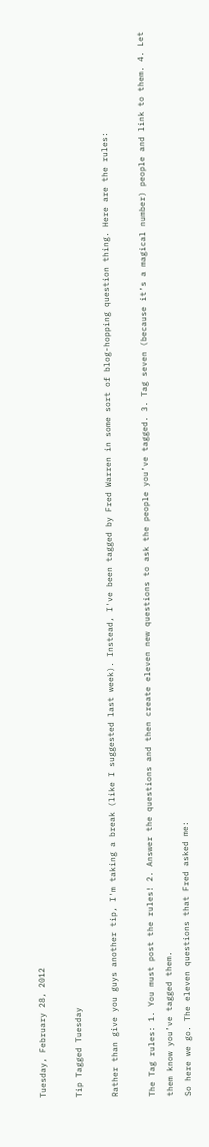Tuesday, February 28, 2012

Tip Tagged Tuesday

Rather than give you guys another tip, I'm taking a break (like I suggested last week). Instead, I've been tagged by Fred Warren in some sort of blog-hopping question thing. Here are the rules:

The Tag rules: 1. You must post the rules! 2. Answer the questions and then create eleven new questions to ask the people you’ve tagged. 3. Tag seven (because it’s a magical number) people and link to them. 4. Let them know you’ve tagged them.
So here we go. The eleven questions that Fred asked me: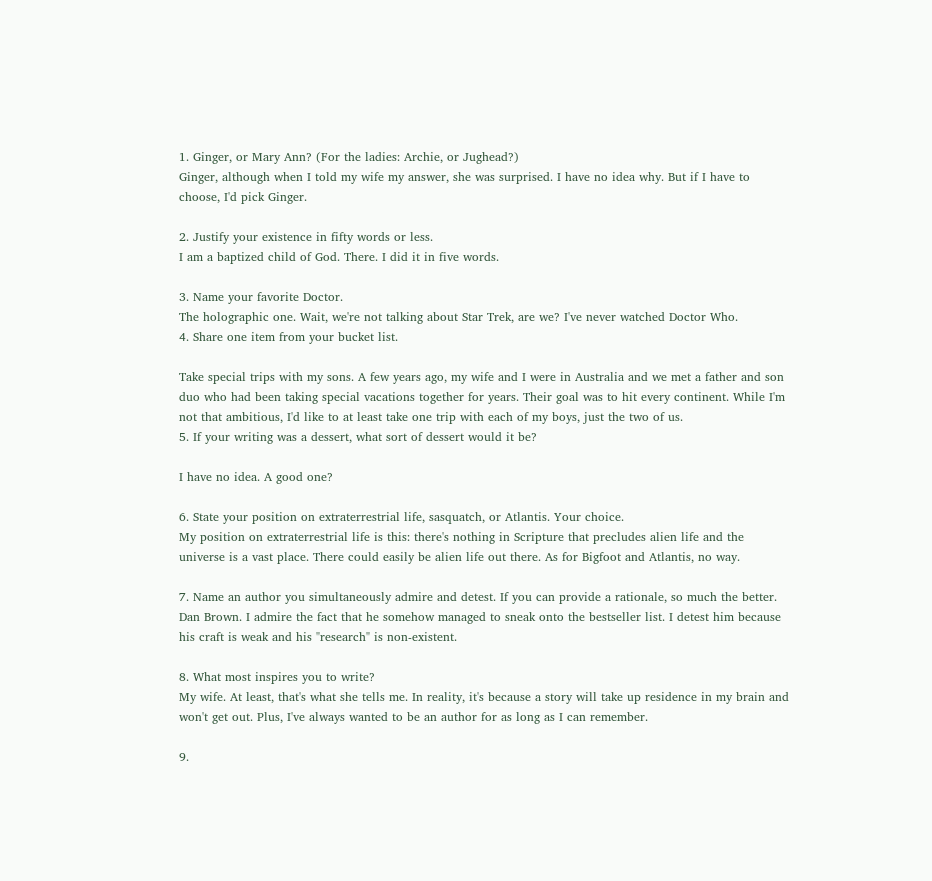1. Ginger, or Mary Ann? (For the ladies: Archie, or Jughead?)
Ginger, although when I told my wife my answer, she was surprised. I have no idea why. But if I have to choose, I'd pick Ginger.

2. Justify your existence in fifty words or less.
I am a baptized child of God. There. I did it in five words.

3. Name your favorite Doctor.
The holographic one. Wait, we're not talking about Star Trek, are we? I've never watched Doctor Who.
4. Share one item from your bucket list.

Take special trips with my sons. A few years ago, my wife and I were in Australia and we met a father and son duo who had been taking special vacations together for years. Their goal was to hit every continent. While I'm not that ambitious, I'd like to at least take one trip with each of my boys, just the two of us.
5. If your writing was a dessert, what sort of dessert would it be?

I have no idea. A good one?

6. State your position on extraterrestrial life, sasquatch, or Atlantis. Your choice.
My position on extraterrestrial life is this: there's nothing in Scripture that precludes alien life and the universe is a vast place. There could easily be alien life out there. As for Bigfoot and Atlantis, no way.

7. Name an author you simultaneously admire and detest. If you can provide a rationale, so much the better.
Dan Brown. I admire the fact that he somehow managed to sneak onto the bestseller list. I detest him because his craft is weak and his "research" is non-existent.

8. What most inspires you to write?
My wife. At least, that's what she tells me. In reality, it's because a story will take up residence in my brain and won't get out. Plus, I've always wanted to be an author for as long as I can remember.

9.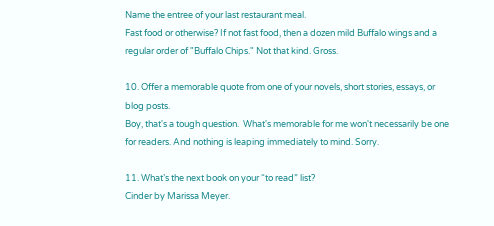Name the entree of your last restaurant meal.
Fast food or otherwise? If not fast food, then a dozen mild Buffalo wings and a regular order of "Buffalo Chips." Not that kind. Gross.

10. Offer a memorable quote from one of your novels, short stories, essays, or blog posts.
Boy, that's a tough question.  What's memorable for me won't necessarily be one for readers. And nothing is leaping immediately to mind. Sorry.

11. What’s the next book on your “to read” list?
Cinder by Marissa Meyer.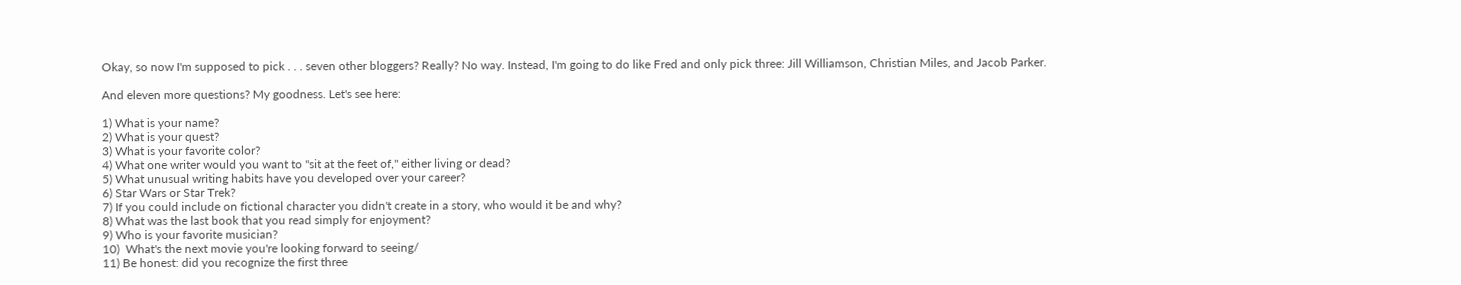Okay, so now I'm supposed to pick . . . seven other bloggers? Really? No way. Instead, I'm going to do like Fred and only pick three: Jill Williamson, Christian Miles, and Jacob Parker.

And eleven more questions? My goodness. Let's see here:

1) What is your name?
2) What is your quest?
3) What is your favorite color?
4) What one writer would you want to "sit at the feet of," either living or dead?
5) What unusual writing habits have you developed over your career?
6) Star Wars or Star Trek?
7) If you could include on fictional character you didn't create in a story, who would it be and why?
8) What was the last book that you read simply for enjoyment?
9) Who is your favorite musician?
10)  What's the next movie you're looking forward to seeing/
11) Be honest: did you recognize the first three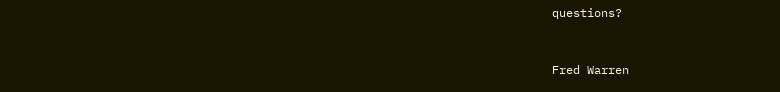questions?


Fred Warren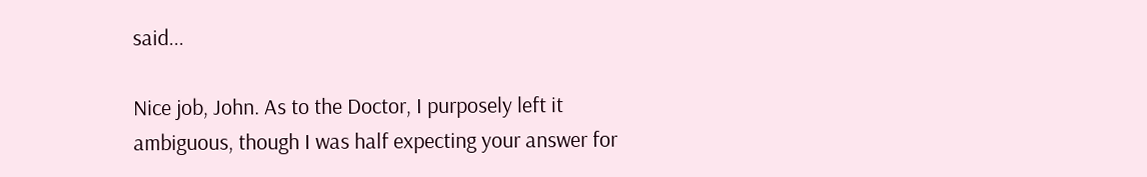said...

Nice job, John. As to the Doctor, I purposely left it ambiguous, though I was half expecting your answer for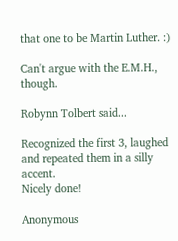that one to be Martin Luther. :)

Can't argue with the E.M.H., though.

Robynn Tolbert said...

Recognized the first 3, laughed and repeated them in a silly accent.
Nicely done!

Anonymous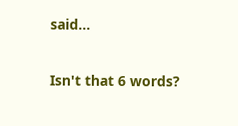said...

Isn't that 6 words?